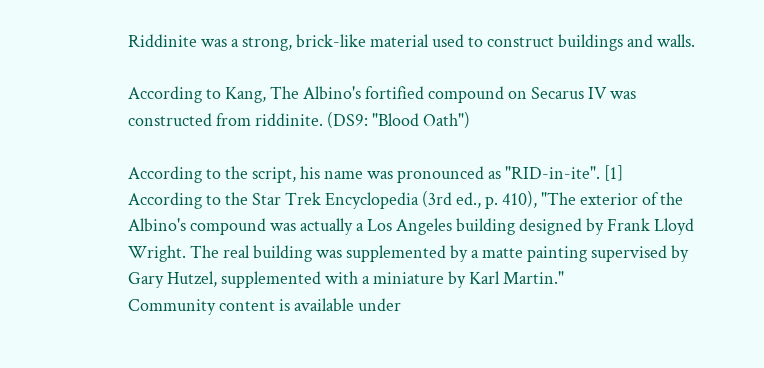Riddinite was a strong, brick-like material used to construct buildings and walls.

According to Kang, The Albino's fortified compound on Secarus IV was constructed from riddinite. (DS9: "Blood Oath")

According to the script, his name was pronounced as "RID-in-ite". [1]
According to the Star Trek Encyclopedia (3rd ed., p. 410), "The exterior of the Albino's compound was actually a Los Angeles building designed by Frank Lloyd Wright. The real building was supplemented by a matte painting supervised by Gary Hutzel, supplemented with a miniature by Karl Martin."
Community content is available under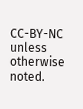CC-BY-NC unless otherwise noted.